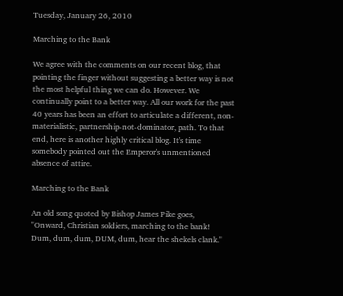Tuesday, January 26, 2010

Marching to the Bank

We agree with the comments on our recent blog, that pointing the finger without suggesting a better way is not the most helpful thing we can do. However. We continually point to a better way. All our work for the past 40 years has been an effort to articulate a different, non-materialistic, partnership-not-dominator, path. To that end, here is another highly critical blog. It's time somebody pointed out the Emperor's unmentioned absence of attire.

Marching to the Bank

An old song quoted by Bishop James Pike goes,
"Onward, Christian soldiers, marching to the bank!
Dum, dum, dum, DUM, dum, hear the shekels clank."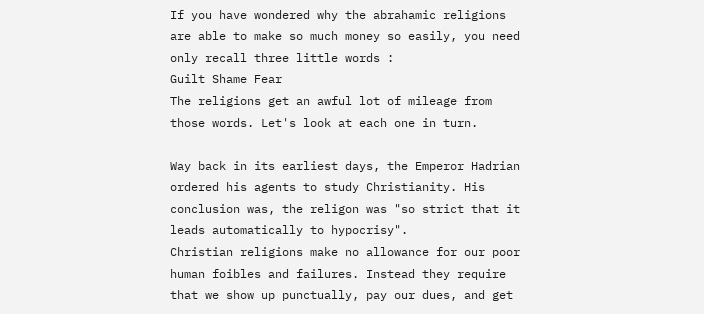If you have wondered why the abrahamic religions are able to make so much money so easily, you need only recall three little words :
Guilt Shame Fear
The religions get an awful lot of mileage from those words. Let's look at each one in turn.

Way back in its earliest days, the Emperor Hadrian ordered his agents to study Christianity. His conclusion was, the religon was "so strict that it leads automatically to hypocrisy".
Christian religions make no allowance for our poor human foibles and failures. Instead they require that we show up punctually, pay our dues, and get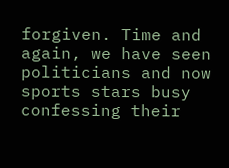forgiven. Time and again, we have seen politicians and now sports stars busy confessing their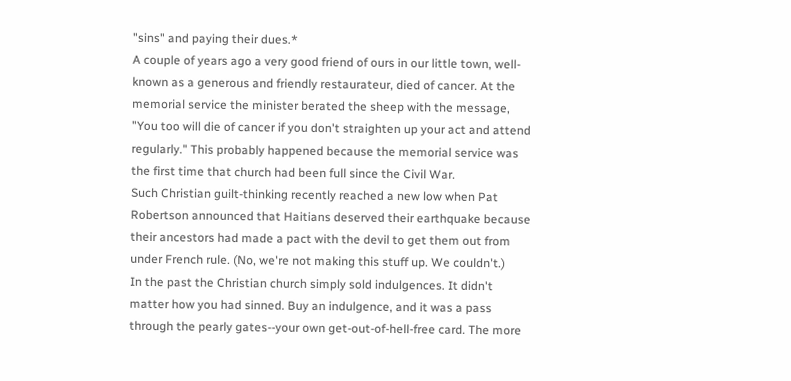"sins" and paying their dues.*
A couple of years ago a very good friend of ours in our little town, well-known as a generous and friendly restaurateur, died of cancer. At the memorial service the minister berated the sheep with the message, "You too will die of cancer if you don't straighten up your act and attend regularly." This probably happened because the memorial service was the first time that church had been full since the Civil War.
Such Christian guilt-thinking recently reached a new low when Pat Robertson announced that Haitians deserved their earthquake because their ancestors had made a pact with the devil to get them out from under French rule. (No, we're not making this stuff up. We couldn't.)
In the past the Christian church simply sold indulgences. It didn't matter how you had sinned. Buy an indulgence, and it was a pass through the pearly gates--your own get-out-of-hell-free card. The more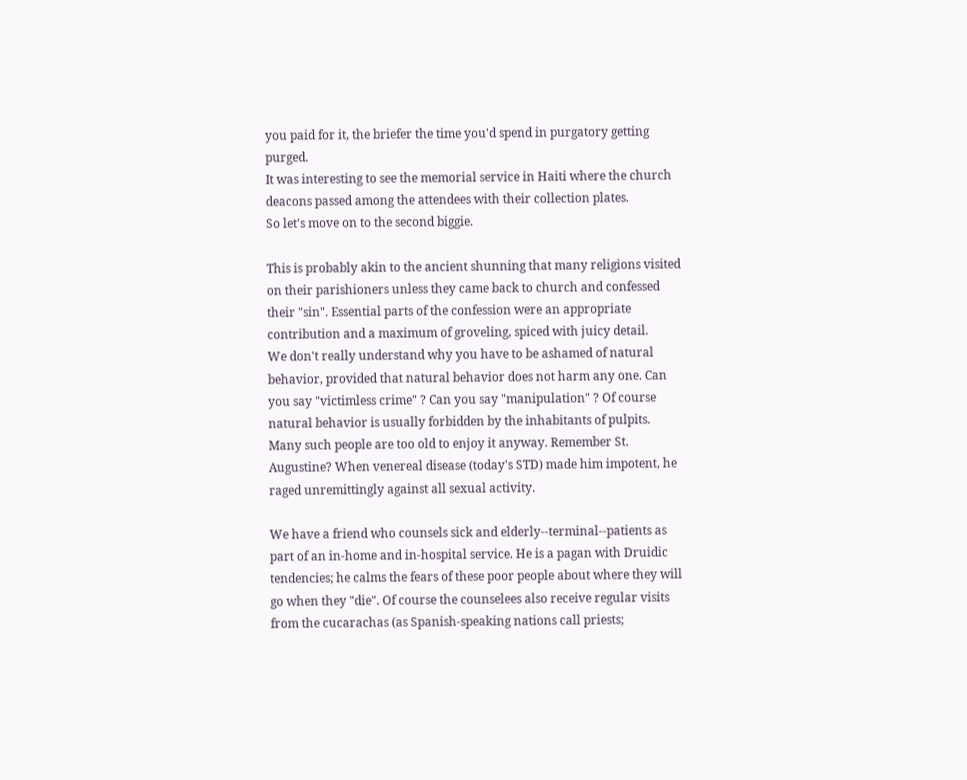you paid for it, the briefer the time you'd spend in purgatory getting purged.
It was interesting to see the memorial service in Haiti where the church deacons passed among the attendees with their collection plates.
So let's move on to the second biggie.

This is probably akin to the ancient shunning that many religions visited on their parishioners unless they came back to church and confessed their "sin". Essential parts of the confession were an appropriate contribution and a maximum of groveling, spiced with juicy detail.
We don't really understand why you have to be ashamed of natural behavior, provided that natural behavior does not harm any one. Can you say "victimless crime" ? Can you say "manipulation" ? Of course natural behavior is usually forbidden by the inhabitants of pulpits. Many such people are too old to enjoy it anyway. Remember St. Augustine? When venereal disease (today's STD) made him impotent, he raged unremittingly against all sexual activity.

We have a friend who counsels sick and elderly--terminal--patients as part of an in-home and in-hospital service. He is a pagan with Druidic tendencies; he calms the fears of these poor people about where they will go when they "die". Of course the counselees also receive regular visits from the cucarachas (as Spanish-speaking nations call priests;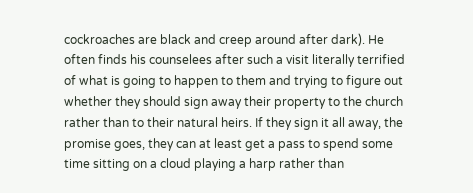cockroaches are black and creep around after dark). He often finds his counselees after such a visit literally terrified of what is going to happen to them and trying to figure out whether they should sign away their property to the church rather than to their natural heirs. If they sign it all away, the promise goes, they can at least get a pass to spend some time sitting on a cloud playing a harp rather than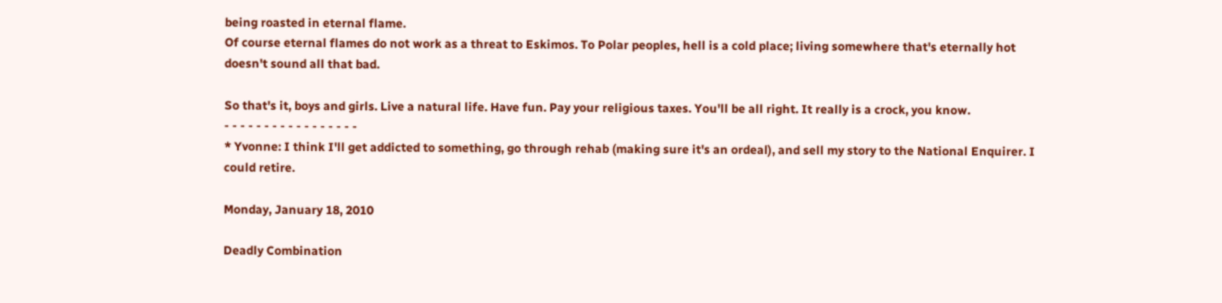being roasted in eternal flame.
Of course eternal flames do not work as a threat to Eskimos. To Polar peoples, hell is a cold place; living somewhere that's eternally hot doesn't sound all that bad.

So that's it, boys and girls. Live a natural life. Have fun. Pay your religious taxes. You'll be all right. It really is a crock, you know.
- - - - - - - - - - - - - - - - -
* Yvonne: I think I'll get addicted to something, go through rehab (making sure it's an ordeal), and sell my story to the National Enquirer. I could retire.

Monday, January 18, 2010

Deadly Combination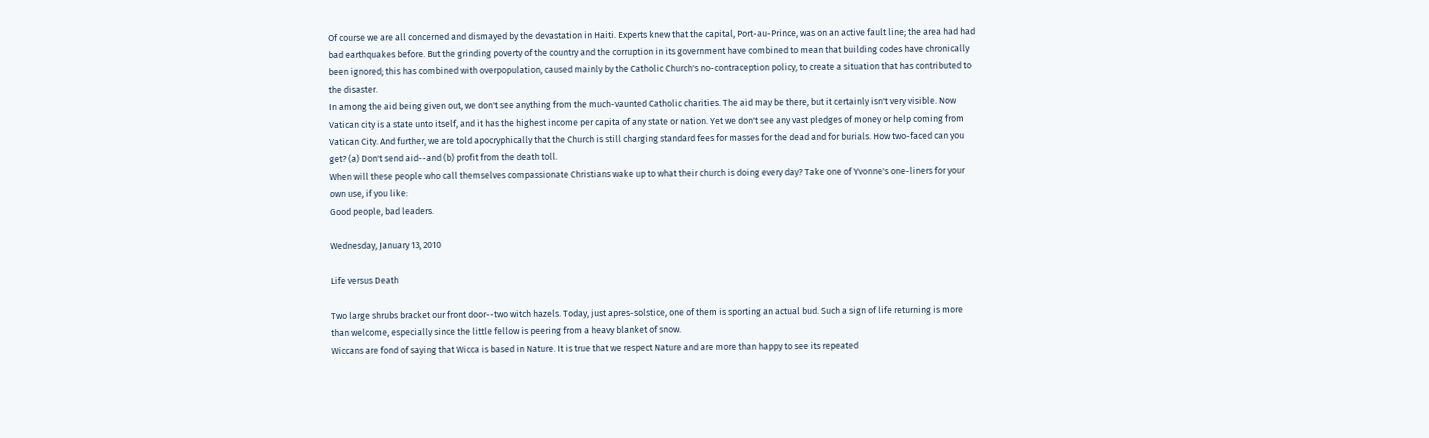Of course we are all concerned and dismayed by the devastation in Haiti. Experts knew that the capital, Port-au-Prince, was on an active fault line; the area had had bad earthquakes before. But the grinding poverty of the country and the corruption in its government have combined to mean that building codes have chronically been ignored; this has combined with overpopulation, caused mainly by the Catholic Church's no-contraception policy, to create a situation that has contributed to the disaster.
In among the aid being given out, we don't see anything from the much-vaunted Catholic charities. The aid may be there, but it certainly isn't very visible. Now Vatican city is a state unto itself, and it has the highest income per capita of any state or nation. Yet we don't see any vast pledges of money or help coming from Vatican City. And further, we are told apocryphically that the Church is still charging standard fees for masses for the dead and for burials. How two-faced can you get? (a) Don't send aid--and (b) profit from the death toll.
When will these people who call themselves compassionate Christians wake up to what their church is doing every day? Take one of Yvonne's one-liners for your own use, if you like:
Good people, bad leaders.

Wednesday, January 13, 2010

Life versus Death

Two large shrubs bracket our front door--two witch hazels. Today, just apres-solstice, one of them is sporting an actual bud. Such a sign of life returning is more than welcome, especially since the little fellow is peering from a heavy blanket of snow.
Wiccans are fond of saying that Wicca is based in Nature. It is true that we respect Nature and are more than happy to see its repeated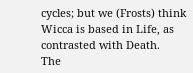cycles; but we (Frosts) think Wicca is based in Life, as contrasted with Death.
The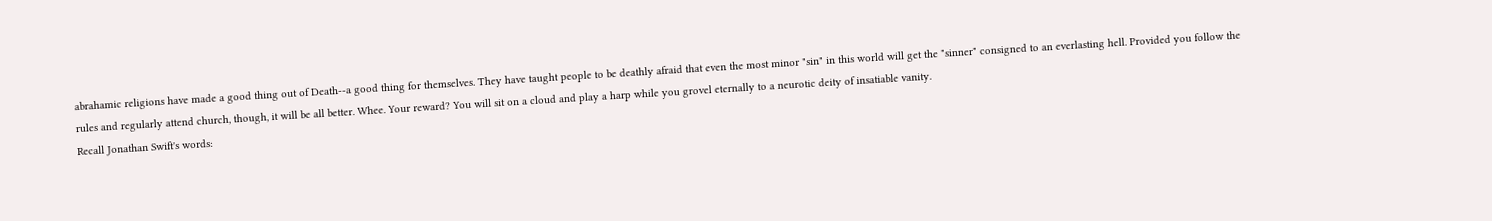abrahamic religions have made a good thing out of Death--a good thing for themselves. They have taught people to be deathly afraid that even the most minor "sin" in this world will get the "sinner" consigned to an everlasting hell. Provided you follow the rules and regularly attend church, though, it will be all better. Whee. Your reward? You will sit on a cloud and play a harp while you grovel eternally to a neurotic deity of insatiable vanity.
Recall Jonathan Swift's words: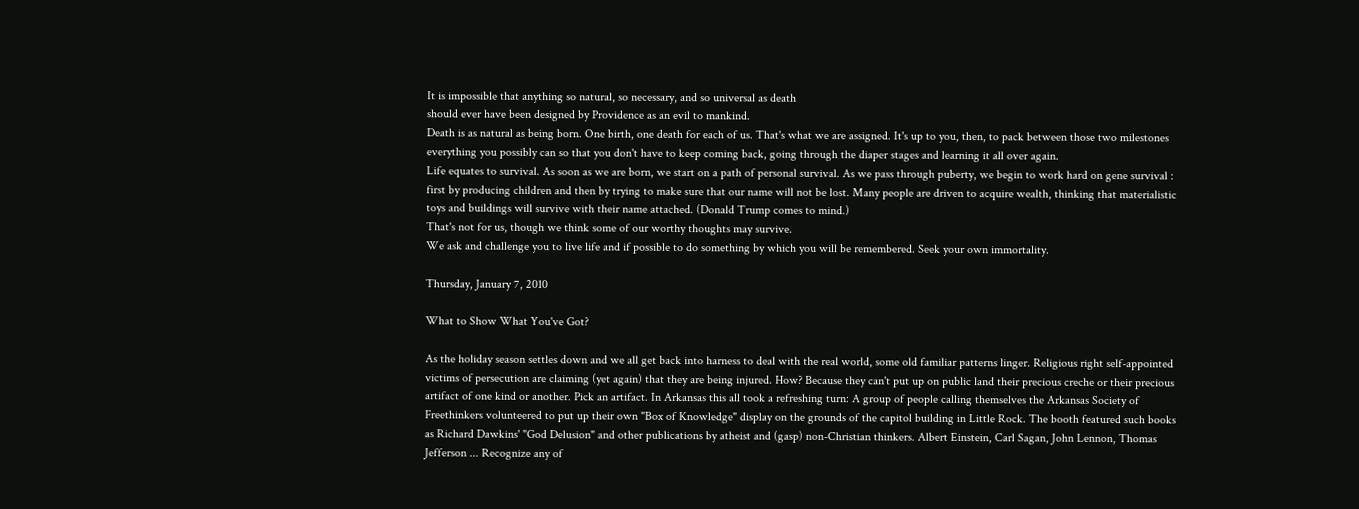It is impossible that anything so natural, so necessary, and so universal as death
should ever have been designed by Providence as an evil to mankind.
Death is as natural as being born. One birth, one death for each of us. That's what we are assigned. It's up to you, then, to pack between those two milestones everything you possibly can so that you don't have to keep coming back, going through the diaper stages and learning it all over again.
Life equates to survival. As soon as we are born, we start on a path of personal survival. As we pass through puberty, we begin to work hard on gene survival : first by producing children and then by trying to make sure that our name will not be lost. Many people are driven to acquire wealth, thinking that materialistic toys and buildings will survive with their name attached. (Donald Trump comes to mind.)
That's not for us, though we think some of our worthy thoughts may survive.
We ask and challenge you to live life and if possible to do something by which you will be remembered. Seek your own immortality.

Thursday, January 7, 2010

What to Show What You've Got?

As the holiday season settles down and we all get back into harness to deal with the real world, some old familiar patterns linger. Religious right self-appointed victims of persecution are claiming (yet again) that they are being injured. How? Because they can't put up on public land their precious creche or their precious artifact of one kind or another. Pick an artifact. In Arkansas this all took a refreshing turn: A group of people calling themselves the Arkansas Society of Freethinkers volunteered to put up their own "Box of Knowledge" display on the grounds of the capitol building in Little Rock. The booth featured such books as Richard Dawkins' "God Delusion" and other publications by atheist and (gasp) non-Christian thinkers. Albert Einstein, Carl Sagan, John Lennon, Thomas Jefferson ... Recognize any of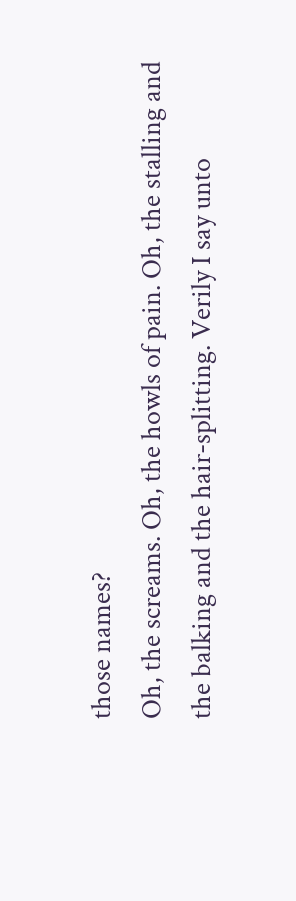those names?
Oh, the screams. Oh, the howls of pain. Oh, the stalling and the balking and the hair-splitting. Verily I say unto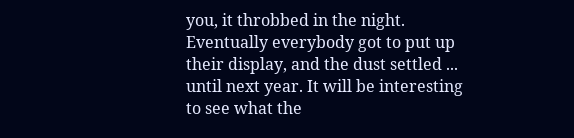you, it throbbed in the night.
Eventually everybody got to put up their display, and the dust settled ... until next year. It will be interesting to see what the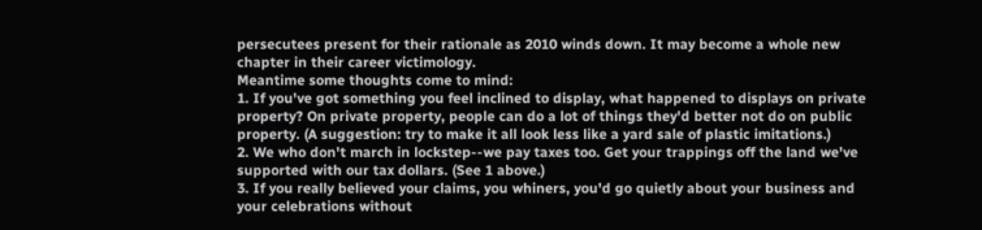persecutees present for their rationale as 2010 winds down. It may become a whole new chapter in their career victimology.
Meantime some thoughts come to mind:
1. If you've got something you feel inclined to display, what happened to displays on private property? On private property, people can do a lot of things they'd better not do on public property. (A suggestion: try to make it all look less like a yard sale of plastic imitations.)
2. We who don't march in lockstep--we pay taxes too. Get your trappings off the land we've supported with our tax dollars. (See 1 above.)
3. If you really believed your claims, you whiners, you'd go quietly about your business and your celebrations without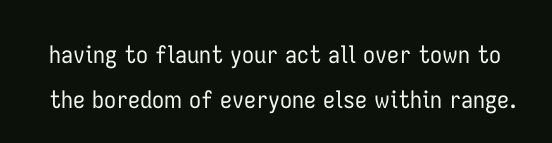having to flaunt your act all over town to the boredom of everyone else within range.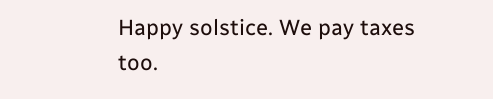Happy solstice. We pay taxes too.